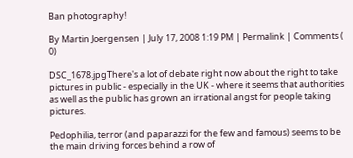Ban photography!

By Martin Joergensen | July 17, 2008 1:19 PM | Permalink | Comments ( 0)

DSC_1678.jpgThere's a lot of debate right now about the right to take pictures in public - especially in the UK - where it seems that authorities as well as the public has grown an irrational angst for people taking pictures.

Pedophilia, terror (and paparazzi for the few and famous) seems to be the main driving forces behind a row of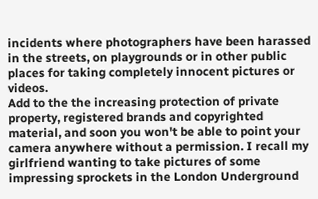incidents where photographers have been harassed in the streets, on playgrounds or in other public places for taking completely innocent pictures or videos.
Add to the the increasing protection of private property, registered brands and copyrighted material, and soon you won't be able to point your camera anywhere without a permission. I recall my girlfriend wanting to take pictures of some impressing sprockets in the London Underground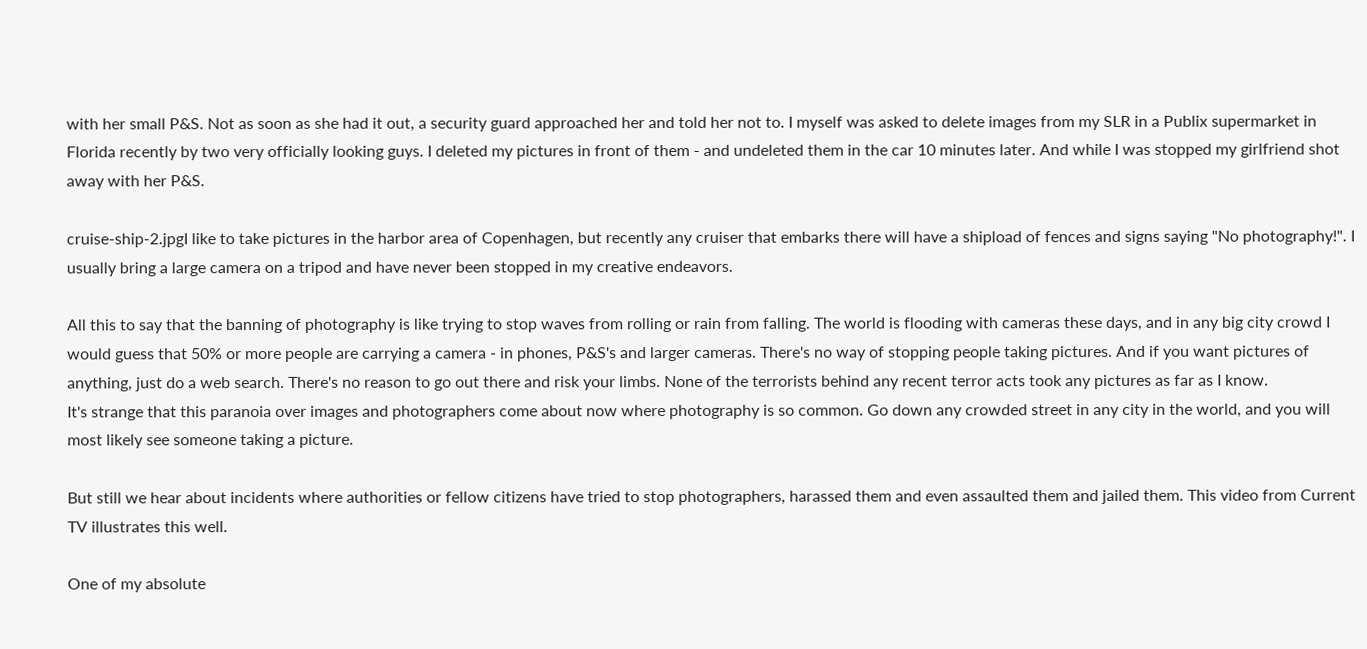with her small P&S. Not as soon as she had it out, a security guard approached her and told her not to. I myself was asked to delete images from my SLR in a Publix supermarket in Florida recently by two very officially looking guys. I deleted my pictures in front of them - and undeleted them in the car 10 minutes later. And while I was stopped my girlfriend shot away with her P&S.

cruise-ship-2.jpgI like to take pictures in the harbor area of Copenhagen, but recently any cruiser that embarks there will have a shipload of fences and signs saying "No photography!". I usually bring a large camera on a tripod and have never been stopped in my creative endeavors.

All this to say that the banning of photography is like trying to stop waves from rolling or rain from falling. The world is flooding with cameras these days, and in any big city crowd I would guess that 50% or more people are carrying a camera - in phones, P&S's and larger cameras. There's no way of stopping people taking pictures. And if you want pictures of anything, just do a web search. There's no reason to go out there and risk your limbs. None of the terrorists behind any recent terror acts took any pictures as far as I know.
It's strange that this paranoia over images and photographers come about now where photography is so common. Go down any crowded street in any city in the world, and you will most likely see someone taking a picture.

But still we hear about incidents where authorities or fellow citizens have tried to stop photographers, harassed them and even assaulted them and jailed them. This video from Current TV illustrates this well.

One of my absolute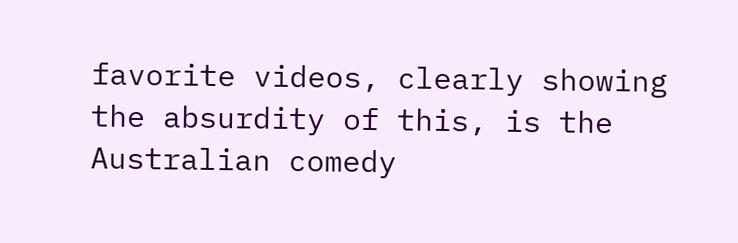favorite videos, clearly showing the absurdity of this, is the Australian comedy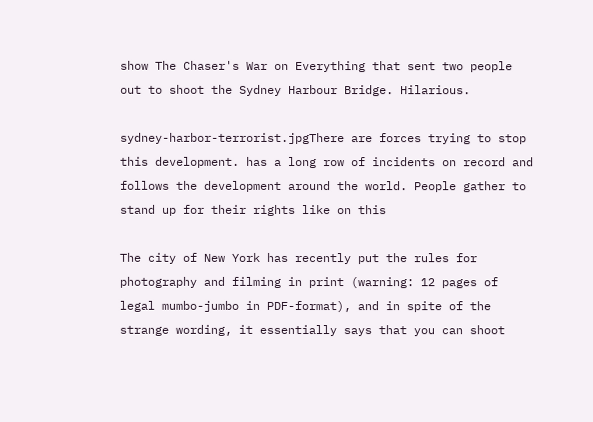show The Chaser's War on Everything that sent two people out to shoot the Sydney Harbour Bridge. Hilarious.

sydney-harbor-terrorist.jpgThere are forces trying to stop this development. has a long row of incidents on record and follows the development around the world. People gather to stand up for their rights like on this

The city of New York has recently put the rules for photography and filming in print (warning: 12 pages of legal mumbo-jumbo in PDF-format), and in spite of the strange wording, it essentially says that you can shoot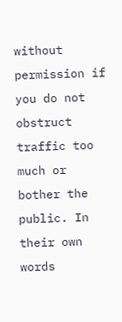without permission if you do not obstruct traffic too much or bother the public. In their own words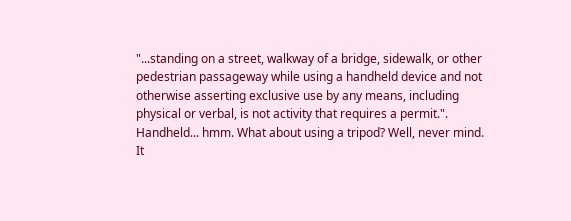"...standing on a street, walkway of a bridge, sidewalk, or other pedestrian passageway while using a handheld device and not otherwise asserting exclusive use by any means, including physical or verbal, is not activity that requires a permit.".
Handheld... hmm. What about using a tripod? Well, never mind. It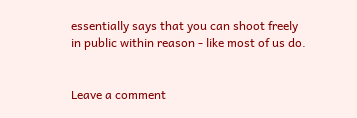essentially says that you can shoot freely in public within reason - like most of us do.


Leave a comment